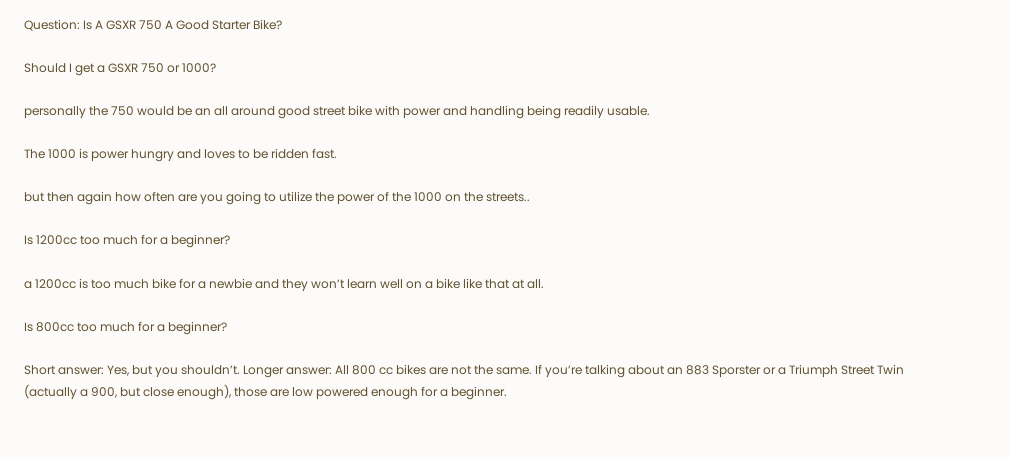Question: Is A GSXR 750 A Good Starter Bike?

Should I get a GSXR 750 or 1000?

personally the 750 would be an all around good street bike with power and handling being readily usable.

The 1000 is power hungry and loves to be ridden fast.

but then again how often are you going to utilize the power of the 1000 on the streets..

Is 1200cc too much for a beginner?

a 1200cc is too much bike for a newbie and they won’t learn well on a bike like that at all.

Is 800cc too much for a beginner?

Short answer: Yes, but you shouldn’t. Longer answer: All 800 cc bikes are not the same. If you’re talking about an 883 Sporster or a Triumph Street Twin (actually a 900, but close enough), those are low powered enough for a beginner.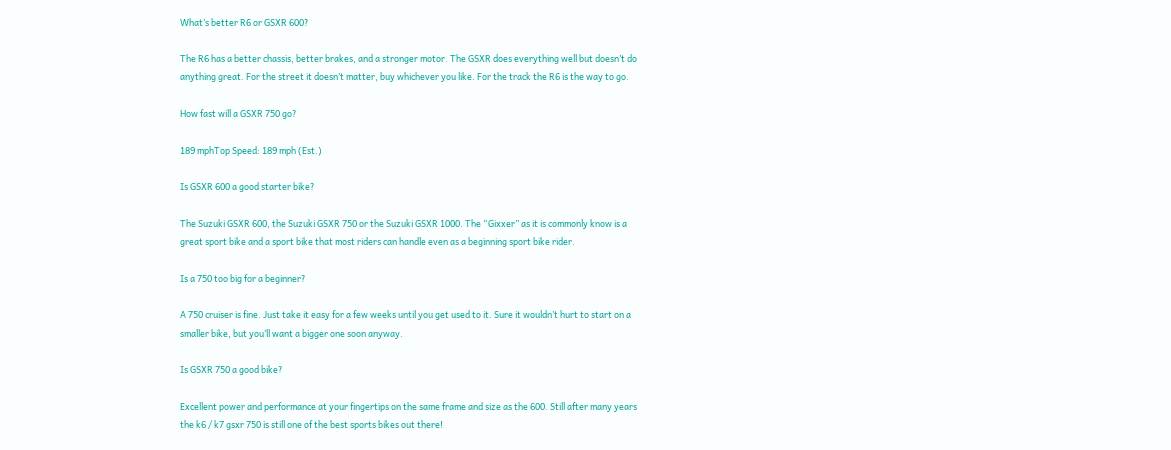What’s better R6 or GSXR 600?

The R6 has a better chassis, better brakes, and a stronger motor. The GSXR does everything well but doesn’t do anything great. For the street it doesn’t matter, buy whichever you like. For the track the R6 is the way to go.

How fast will a GSXR 750 go?

189 mphTop Speed: 189 mph (Est.)

Is GSXR 600 a good starter bike?

The Suzuki GSXR 600, the Suzuki GSXR 750 or the Suzuki GSXR 1000. The “Gixxer” as it is commonly know is a great sport bike and a sport bike that most riders can handle even as a beginning sport bike rider.

Is a 750 too big for a beginner?

A 750 cruiser is fine. Just take it easy for a few weeks until you get used to it. Sure it wouldn’t hurt to start on a smaller bike, but you’ll want a bigger one soon anyway.

Is GSXR 750 a good bike?

Excellent power and performance at your fingertips on the same frame and size as the 600. Still after many years the k6 / k7 gsxr 750 is still one of the best sports bikes out there!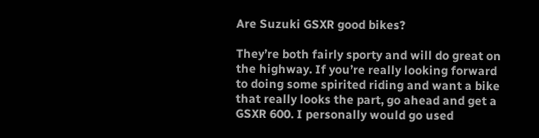Are Suzuki GSXR good bikes?

They’re both fairly sporty and will do great on the highway. If you’re really looking forward to doing some spirited riding and want a bike that really looks the part, go ahead and get a GSXR 600. I personally would go used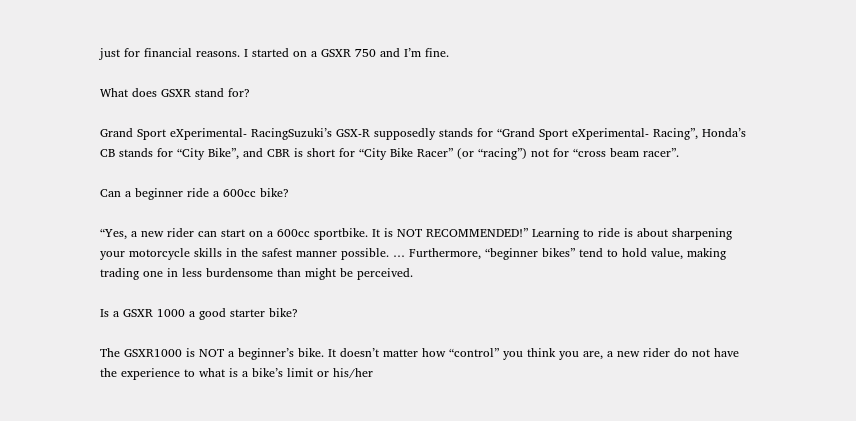just for financial reasons. I started on a GSXR 750 and I’m fine.

What does GSXR stand for?

Grand Sport eXperimental- RacingSuzuki’s GSX-R supposedly stands for “Grand Sport eXperimental- Racing”, Honda’s CB stands for “City Bike”, and CBR is short for “City Bike Racer” (or “racing”) not for “cross beam racer”.

Can a beginner ride a 600cc bike?

“Yes, a new rider can start on a 600cc sportbike. It is NOT RECOMMENDED!” Learning to ride is about sharpening your motorcycle skills in the safest manner possible. … Furthermore, “beginner bikes” tend to hold value, making trading one in less burdensome than might be perceived.

Is a GSXR 1000 a good starter bike?

The GSXR1000 is NOT a beginner’s bike. It doesn’t matter how “control” you think you are, a new rider do not have the experience to what is a bike’s limit or his/her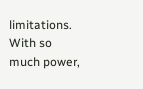limitations. With so much power,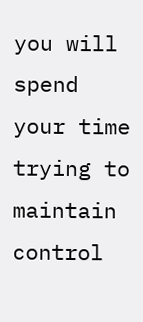you will spend your time trying to maintain control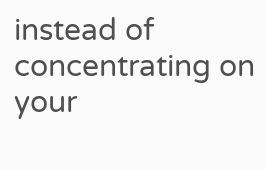instead of concentrating on your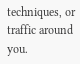techniques, or traffic around you.